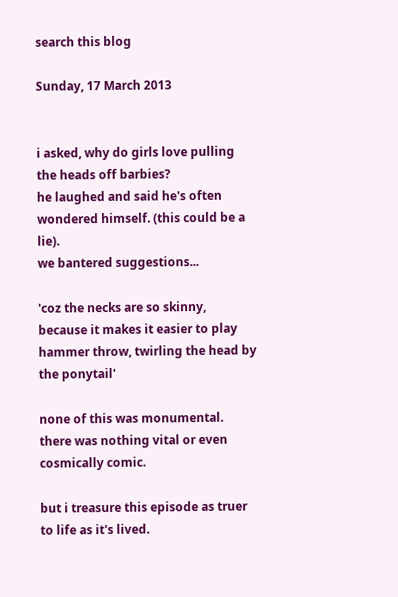search this blog

Sunday, 17 March 2013


i asked, why do girls love pulling the heads off barbies?
he laughed and said he's often wondered himself. (this could be a lie).
we bantered suggestions...

'coz the necks are so skinny, because it makes it easier to play hammer throw, twirling the head by the ponytail'

none of this was monumental.
there was nothing vital or even cosmically comic.

but i treasure this episode as truer to life as it's lived.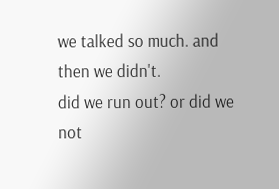we talked so much. and then we didn't.
did we run out? or did we not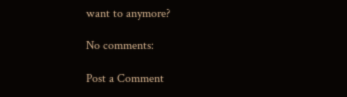want to anymore?

No comments:

Post a Comment